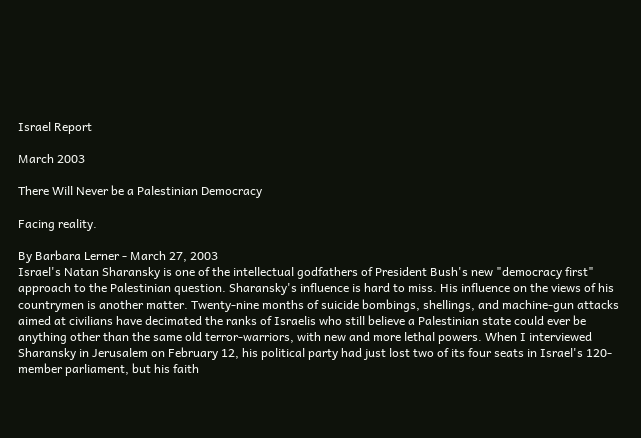Israel Report

March 2003

There Will Never be a Palestinian Democracy

Facing reality.

By Barbara Lerner - March 27, 2003
Israel's Natan Sharansky is one of the intellectual godfathers of President Bush's new "democracy first" approach to the Palestinian question. Sharansky's influence is hard to miss. His influence on the views of his countrymen is another matter. Twenty-nine months of suicide bombings, shellings, and machine-gun attacks aimed at civilians have decimated the ranks of Israelis who still believe a Palestinian state could ever be anything other than the same old terror-warriors, with new and more lethal powers. When I interviewed Sharansky in Jerusalem on February 12, his political party had just lost two of its four seats in Israel's 120-member parliament, but his faith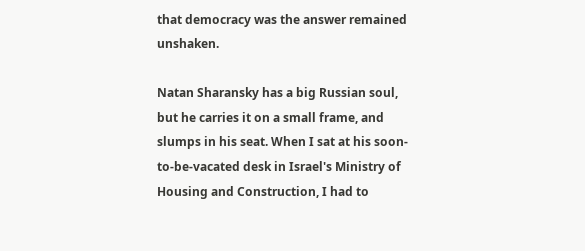that democracy was the answer remained unshaken.

Natan Sharansky has a big Russian soul, but he carries it on a small frame, and slumps in his seat. When I sat at his soon-to-be-vacated desk in Israel's Ministry of Housing and Construction, I had to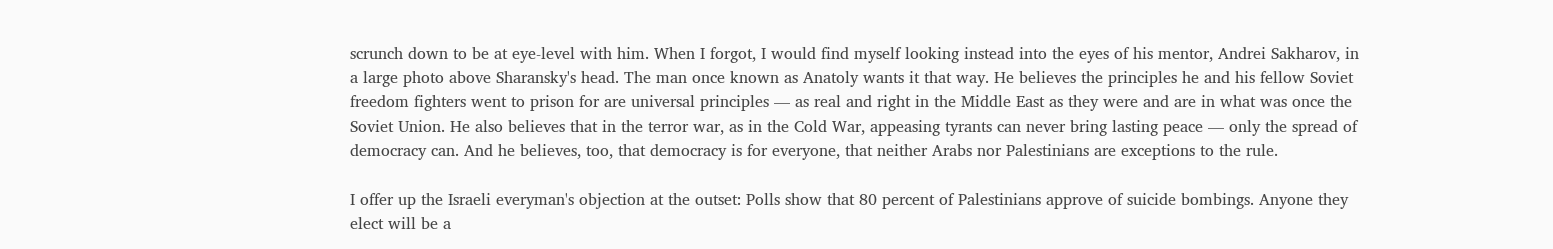scrunch down to be at eye-level with him. When I forgot, I would find myself looking instead into the eyes of his mentor, Andrei Sakharov, in a large photo above Sharansky's head. The man once known as Anatoly wants it that way. He believes the principles he and his fellow Soviet freedom fighters went to prison for are universal principles — as real and right in the Middle East as they were and are in what was once the Soviet Union. He also believes that in the terror war, as in the Cold War, appeasing tyrants can never bring lasting peace — only the spread of democracy can. And he believes, too, that democracy is for everyone, that neither Arabs nor Palestinians are exceptions to the rule.

I offer up the Israeli everyman's objection at the outset: Polls show that 80 percent of Palestinians approve of suicide bombings. Anyone they elect will be a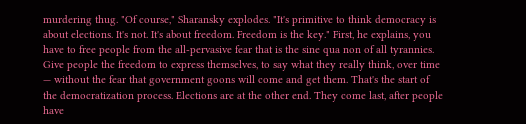murdering thug. "Of course," Sharansky explodes. "It's primitive to think democracy is about elections. It's not. It's about freedom. Freedom is the key." First, he explains, you have to free people from the all-pervasive fear that is the sine qua non of all tyrannies. Give people the freedom to express themselves, to say what they really think, over time — without the fear that government goons will come and get them. That's the start of the democratization process. Elections are at the other end. They come last, after people have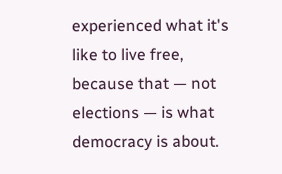experienced what it's like to live free, because that — not elections — is what democracy is about.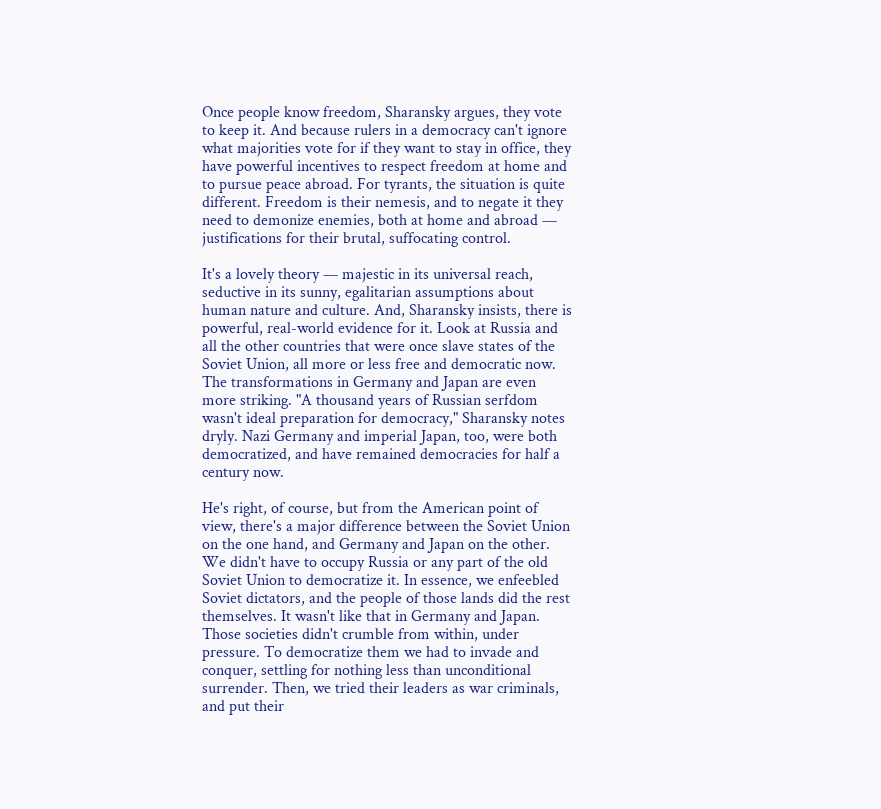Once people know freedom, Sharansky argues, they vote to keep it. And because rulers in a democracy can't ignore what majorities vote for if they want to stay in office, they have powerful incentives to respect freedom at home and to pursue peace abroad. For tyrants, the situation is quite different. Freedom is their nemesis, and to negate it they need to demonize enemies, both at home and abroad — justifications for their brutal, suffocating control.

It's a lovely theory — majestic in its universal reach, seductive in its sunny, egalitarian assumptions about human nature and culture. And, Sharansky insists, there is powerful, real-world evidence for it. Look at Russia and all the other countries that were once slave states of the Soviet Union, all more or less free and democratic now. The transformations in Germany and Japan are even more striking. "A thousand years of Russian serfdom wasn't ideal preparation for democracy," Sharansky notes dryly. Nazi Germany and imperial Japan, too, were both democratized, and have remained democracies for half a century now.

He's right, of course, but from the American point of view, there's a major difference between the Soviet Union on the one hand, and Germany and Japan on the other. We didn't have to occupy Russia or any part of the old Soviet Union to democratize it. In essence, we enfeebled Soviet dictators, and the people of those lands did the rest themselves. It wasn't like that in Germany and Japan. Those societies didn't crumble from within, under pressure. To democratize them we had to invade and conquer, settling for nothing less than unconditional surrender. Then, we tried their leaders as war criminals, and put their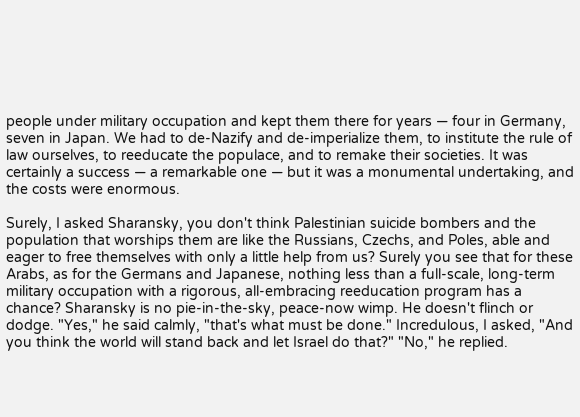people under military occupation and kept them there for years — four in Germany, seven in Japan. We had to de-Nazify and de-imperialize them, to institute the rule of law ourselves, to reeducate the populace, and to remake their societies. It was certainly a success — a remarkable one — but it was a monumental undertaking, and the costs were enormous.

Surely, I asked Sharansky, you don't think Palestinian suicide bombers and the population that worships them are like the Russians, Czechs, and Poles, able and eager to free themselves with only a little help from us? Surely you see that for these Arabs, as for the Germans and Japanese, nothing less than a full-scale, long-term military occupation with a rigorous, all-embracing reeducation program has a chance? Sharansky is no pie-in-the-sky, peace-now wimp. He doesn't flinch or dodge. "Yes," he said calmly, "that's what must be done." Incredulous, I asked, "And you think the world will stand back and let Israel do that?" "No," he replied.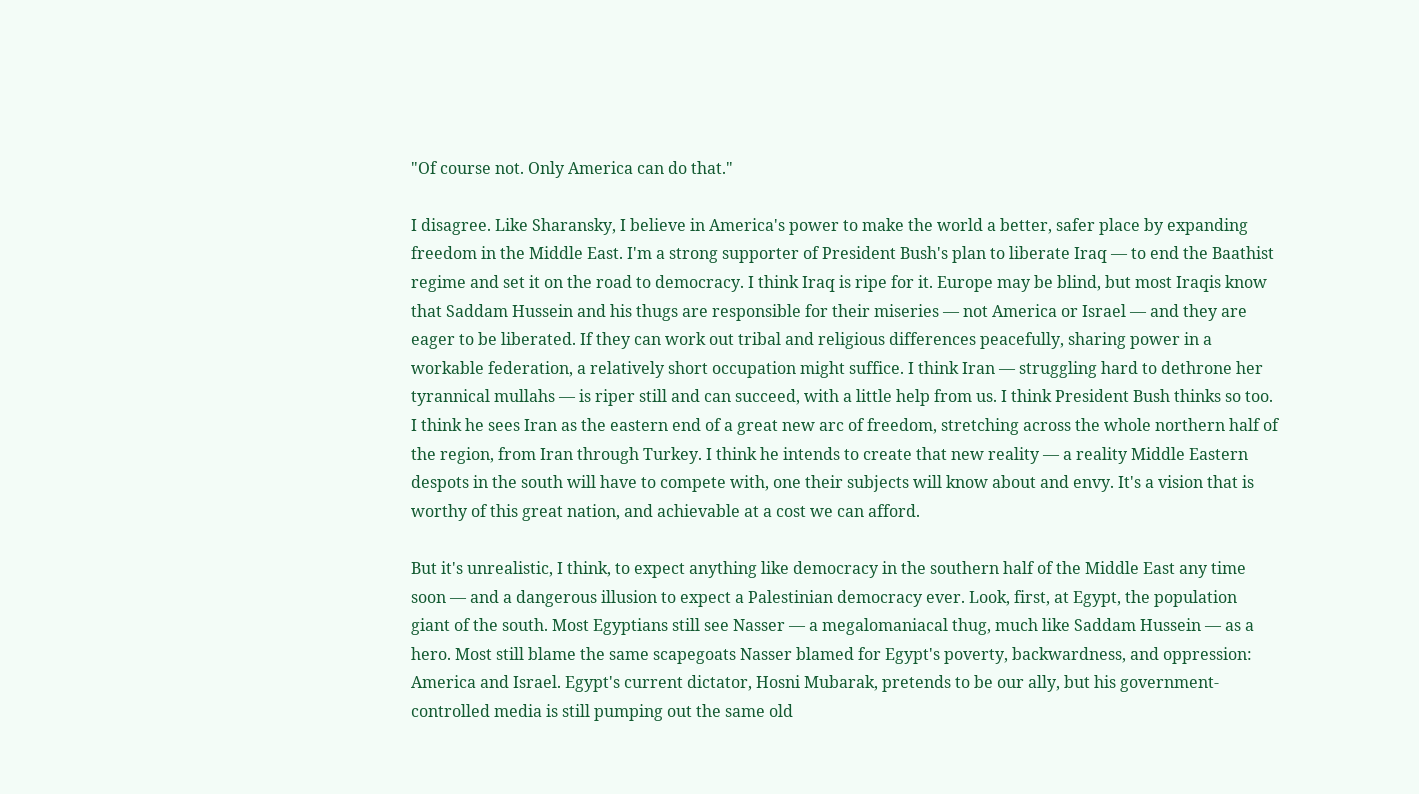"Of course not. Only America can do that."

I disagree. Like Sharansky, I believe in America's power to make the world a better, safer place by expanding freedom in the Middle East. I'm a strong supporter of President Bush's plan to liberate Iraq — to end the Baathist regime and set it on the road to democracy. I think Iraq is ripe for it. Europe may be blind, but most Iraqis know that Saddam Hussein and his thugs are responsible for their miseries — not America or Israel — and they are eager to be liberated. If they can work out tribal and religious differences peacefully, sharing power in a workable federation, a relatively short occupation might suffice. I think Iran — struggling hard to dethrone her tyrannical mullahs — is riper still and can succeed, with a little help from us. I think President Bush thinks so too. I think he sees Iran as the eastern end of a great new arc of freedom, stretching across the whole northern half of the region, from Iran through Turkey. I think he intends to create that new reality — a reality Middle Eastern despots in the south will have to compete with, one their subjects will know about and envy. It's a vision that is worthy of this great nation, and achievable at a cost we can afford.

But it's unrealistic, I think, to expect anything like democracy in the southern half of the Middle East any time soon — and a dangerous illusion to expect a Palestinian democracy ever. Look, first, at Egypt, the population giant of the south. Most Egyptians still see Nasser — a megalomaniacal thug, much like Saddam Hussein — as a hero. Most still blame the same scapegoats Nasser blamed for Egypt's poverty, backwardness, and oppression: America and Israel. Egypt's current dictator, Hosni Mubarak, pretends to be our ally, but his government-controlled media is still pumping out the same old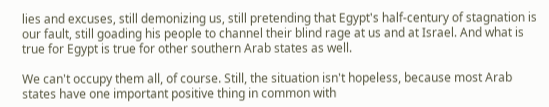lies and excuses, still demonizing us, still pretending that Egypt's half-century of stagnation is our fault, still goading his people to channel their blind rage at us and at Israel. And what is true for Egypt is true for other southern Arab states as well.

We can't occupy them all, of course. Still, the situation isn't hopeless, because most Arab states have one important positive thing in common with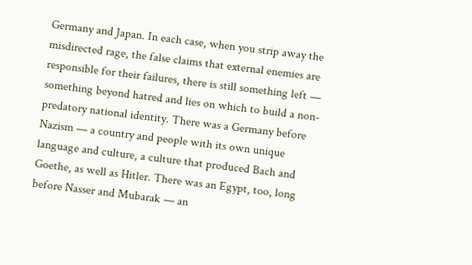Germany and Japan. In each case, when you strip away the misdirected rage, the false claims that external enemies are responsible for their failures, there is still something left — something beyond hatred and lies on which to build a non-predatory national identity. There was a Germany before Nazism — a country and people with its own unique language and culture, a culture that produced Bach and Goethe, as well as Hitler. There was an Egypt, too, long before Nasser and Mubarak — an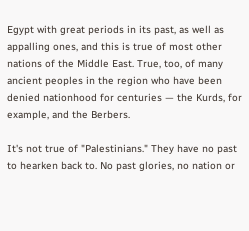Egypt with great periods in its past, as well as appalling ones, and this is true of most other nations of the Middle East. True, too, of many ancient peoples in the region who have been denied nationhood for centuries — the Kurds, for example, and the Berbers.

It's not true of "Palestinians." They have no past to hearken back to. No past glories, no nation or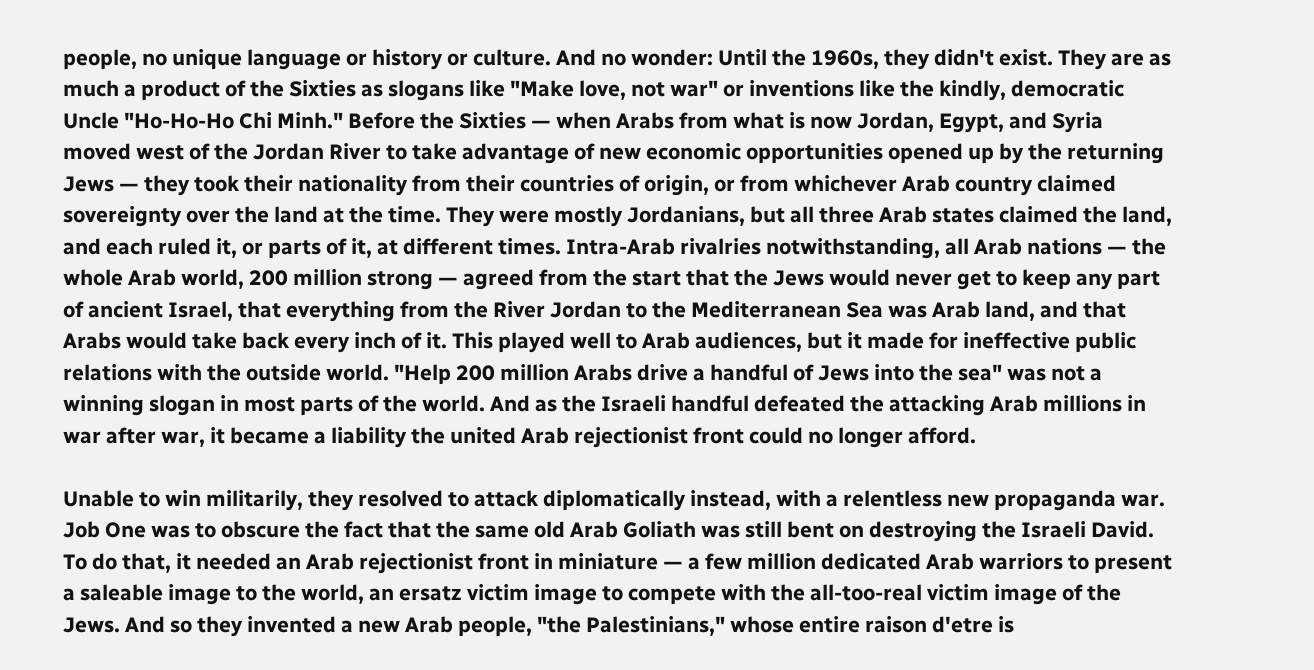people, no unique language or history or culture. And no wonder: Until the 1960s, they didn't exist. They are as much a product of the Sixties as slogans like "Make love, not war" or inventions like the kindly, democratic Uncle "Ho-Ho-Ho Chi Minh." Before the Sixties — when Arabs from what is now Jordan, Egypt, and Syria moved west of the Jordan River to take advantage of new economic opportunities opened up by the returning Jews — they took their nationality from their countries of origin, or from whichever Arab country claimed sovereignty over the land at the time. They were mostly Jordanians, but all three Arab states claimed the land, and each ruled it, or parts of it, at different times. Intra-Arab rivalries notwithstanding, all Arab nations — the whole Arab world, 200 million strong — agreed from the start that the Jews would never get to keep any part of ancient Israel, that everything from the River Jordan to the Mediterranean Sea was Arab land, and that Arabs would take back every inch of it. This played well to Arab audiences, but it made for ineffective public relations with the outside world. "Help 200 million Arabs drive a handful of Jews into the sea" was not a winning slogan in most parts of the world. And as the Israeli handful defeated the attacking Arab millions in war after war, it became a liability the united Arab rejectionist front could no longer afford.

Unable to win militarily, they resolved to attack diplomatically instead, with a relentless new propaganda war. Job One was to obscure the fact that the same old Arab Goliath was still bent on destroying the Israeli David. To do that, it needed an Arab rejectionist front in miniature — a few million dedicated Arab warriors to present a saleable image to the world, an ersatz victim image to compete with the all-too-real victim image of the Jews. And so they invented a new Arab people, "the Palestinians," whose entire raison d'etre is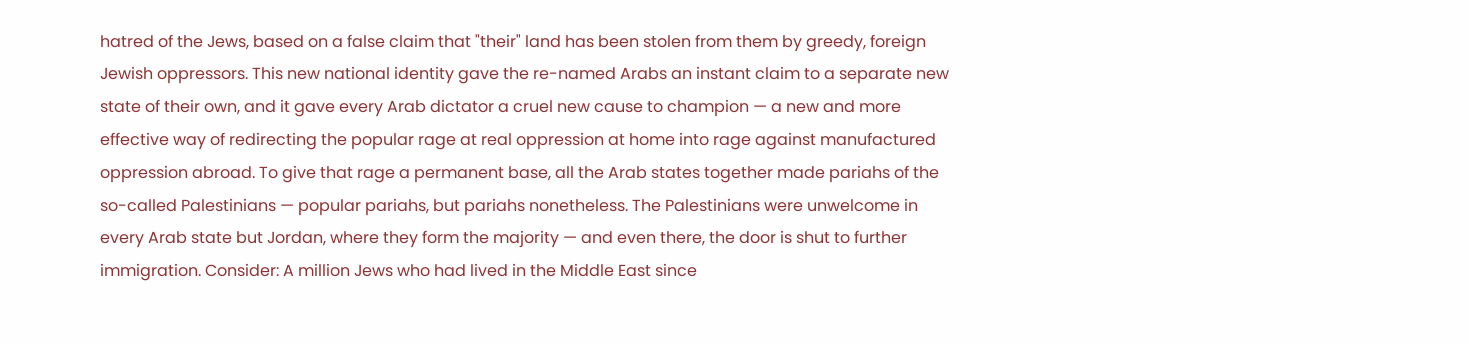hatred of the Jews, based on a false claim that "their" land has been stolen from them by greedy, foreign Jewish oppressors. This new national identity gave the re-named Arabs an instant claim to a separate new state of their own, and it gave every Arab dictator a cruel new cause to champion — a new and more effective way of redirecting the popular rage at real oppression at home into rage against manufactured oppression abroad. To give that rage a permanent base, all the Arab states together made pariahs of the so-called Palestinians — popular pariahs, but pariahs nonetheless. The Palestinians were unwelcome in every Arab state but Jordan, where they form the majority — and even there, the door is shut to further immigration. Consider: A million Jews who had lived in the Middle East since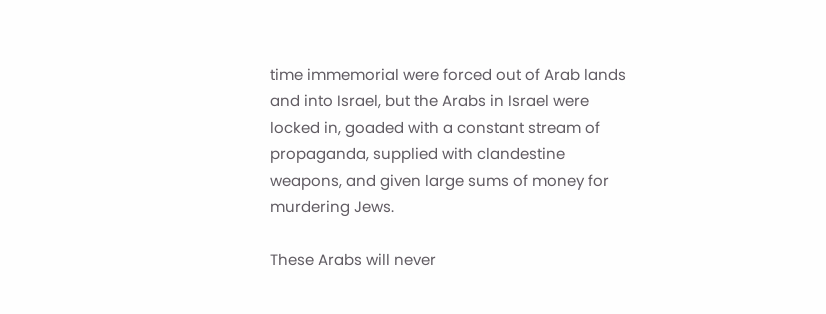time immemorial were forced out of Arab lands and into Israel, but the Arabs in Israel were locked in, goaded with a constant stream of propaganda, supplied with clandestine weapons, and given large sums of money for murdering Jews.

These Arabs will never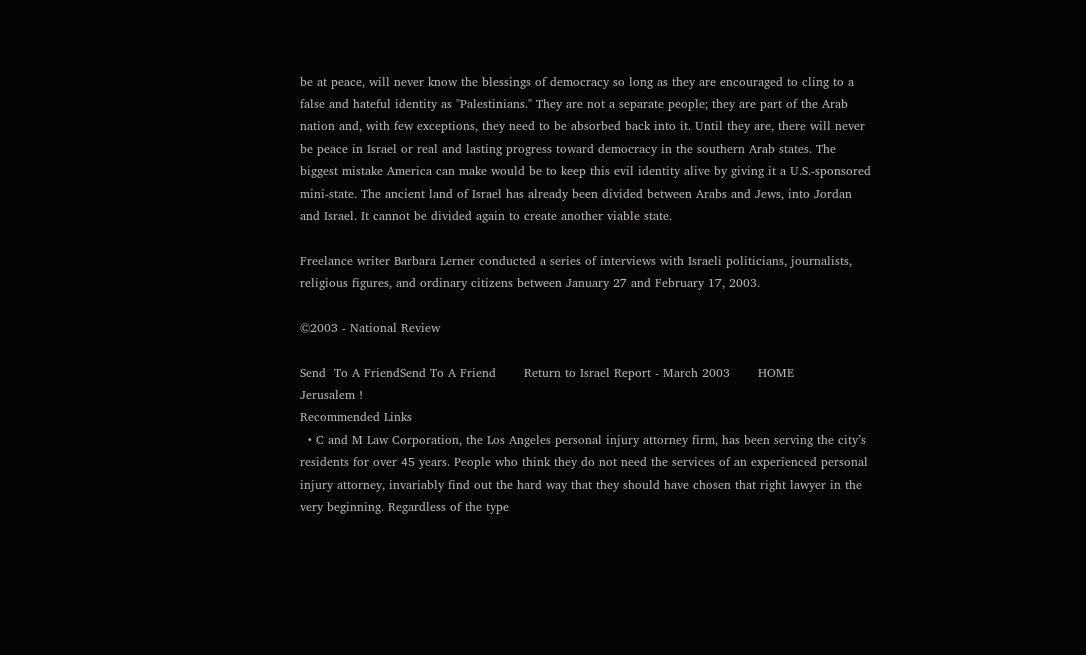be at peace, will never know the blessings of democracy so long as they are encouraged to cling to a false and hateful identity as "Palestinians." They are not a separate people; they are part of the Arab nation and, with few exceptions, they need to be absorbed back into it. Until they are, there will never be peace in Israel or real and lasting progress toward democracy in the southern Arab states. The biggest mistake America can make would be to keep this evil identity alive by giving it a U.S.-sponsored mini-state. The ancient land of Israel has already been divided between Arabs and Jews, into Jordan and Israel. It cannot be divided again to create another viable state.

Freelance writer Barbara Lerner conducted a series of interviews with Israeli politicians, journalists, religious figures, and ordinary citizens between January 27 and February 17, 2003.

©2003 - National Review

Send  To A FriendSend To A Friend       Return to Israel Report - March 2003       HOME
Jerusalem !
Recommended Links
  • C and M Law Corporation, the Los Angeles personal injury attorney firm, has been serving the city’s residents for over 45 years. People who think they do not need the services of an experienced personal injury attorney, invariably find out the hard way that they should have chosen that right lawyer in the very beginning. Regardless of the type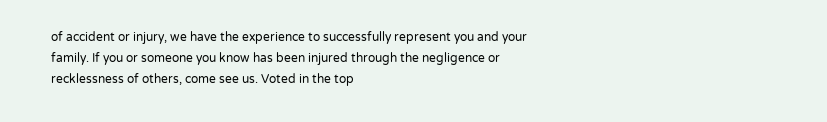of accident or injury, we have the experience to successfully represent you and your family. If you or someone you know has been injured through the negligence or recklessness of others, come see us. Voted in the top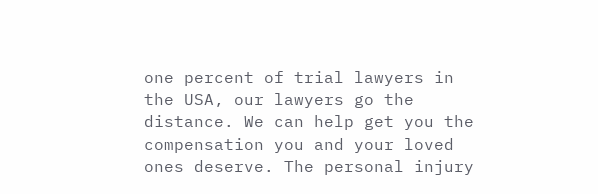one percent of trial lawyers in the USA, our lawyers go the distance. We can help get you the compensation you and your loved ones deserve. The personal injury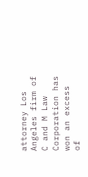attorney Los Angeles firm of C and M Law Corporation has won an excess of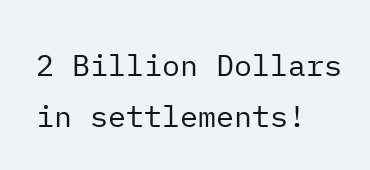2 Billion Dollars in settlements!